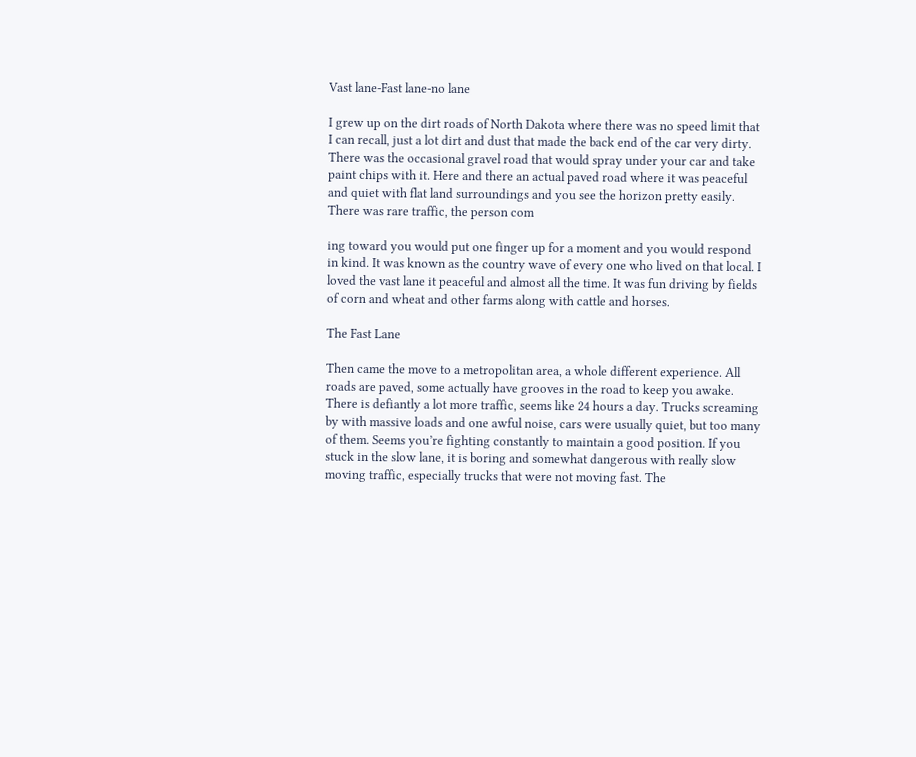Vast lane-Fast lane-no lane

I grew up on the dirt roads of North Dakota where there was no speed limit that I can recall, just a lot dirt and dust that made the back end of the car very dirty. There was the occasional gravel road that would spray under your car and take paint chips with it. Here and there an actual paved road where it was peaceful and quiet with flat land surroundings and you see the horizon pretty easily. There was rare traffic, the person com

ing toward you would put one finger up for a moment and you would respond in kind. It was known as the country wave of every one who lived on that local. I loved the vast lane it peaceful and almost all the time. It was fun driving by fields of corn and wheat and other farms along with cattle and horses.

The Fast Lane

Then came the move to a metropolitan area, a whole different experience. All roads are paved, some actually have grooves in the road to keep you awake. There is defiantly a lot more traffic, seems like 24 hours a day. Trucks screaming by with massive loads and one awful noise, cars were usually quiet, but too many of them. Seems you’re fighting constantly to maintain a good position. If you stuck in the slow lane, it is boring and somewhat dangerous with really slow moving traffic, especially trucks that were not moving fast. The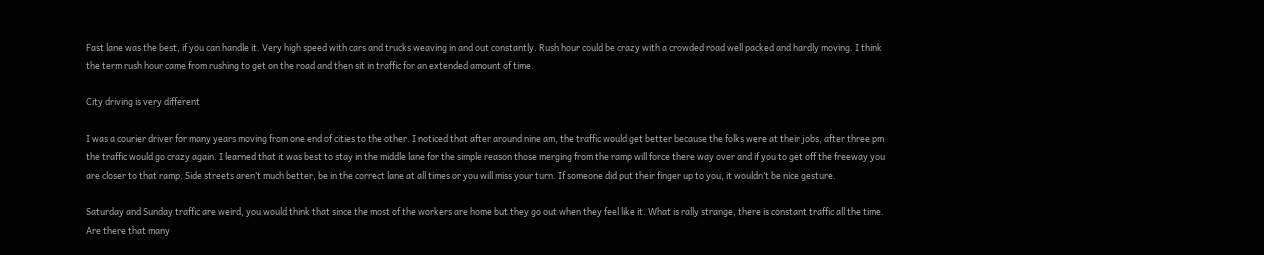Fast lane was the best, if you can handle it. Very high speed with cars and trucks weaving in and out constantly. Rush hour could be crazy with a crowded road well packed and hardly moving. I think the term rush hour came from rushing to get on the road and then sit in traffic for an extended amount of time.

City driving is very different

I was a courier driver for many years moving from one end of cities to the other. I noticed that after around nine am, the traffic would get better because the folks were at their jobs, after three pm the traffic would go crazy again. I learned that it was best to stay in the middle lane for the simple reason those merging from the ramp will force there way over and if you to get off the freeway you are closer to that ramp. Side streets aren’t much better, be in the correct lane at all times or you will miss your turn. If someone did put their finger up to you, it wouldn’t be nice gesture.

Saturday and Sunday traffic are weird, you would think that since the most of the workers are home but they go out when they feel like it. What is rally strange, there is constant traffic all the time. Are there that many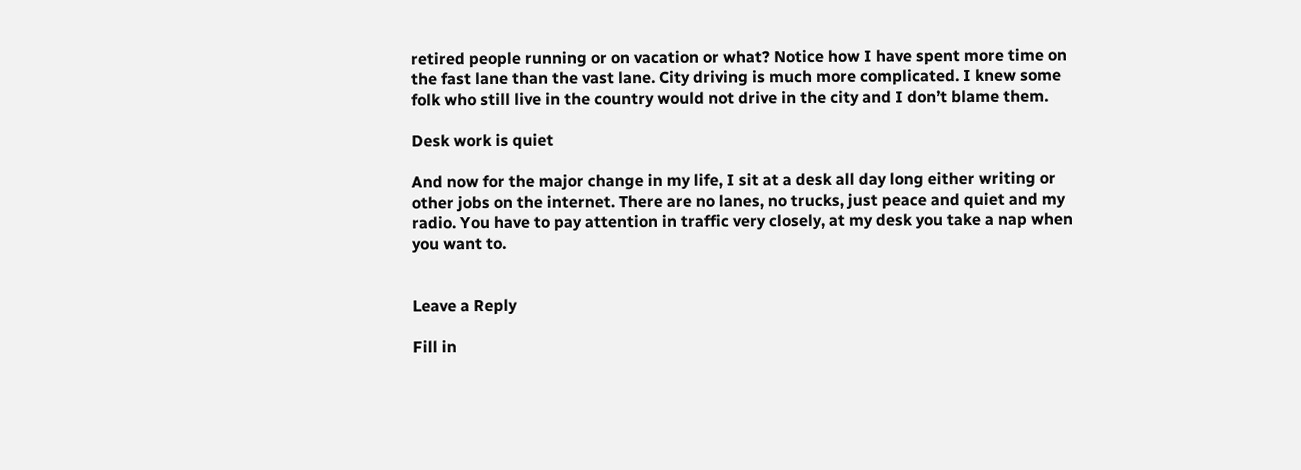retired people running or on vacation or what? Notice how I have spent more time on the fast lane than the vast lane. City driving is much more complicated. I knew some folk who still live in the country would not drive in the city and I don’t blame them.

Desk work is quiet

And now for the major change in my life, I sit at a desk all day long either writing or other jobs on the internet. There are no lanes, no trucks, just peace and quiet and my radio. You have to pay attention in traffic very closely, at my desk you take a nap when you want to.


Leave a Reply

Fill in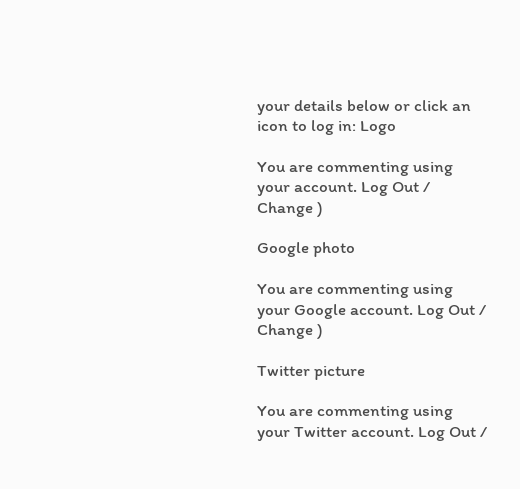your details below or click an icon to log in: Logo

You are commenting using your account. Log Out /  Change )

Google photo

You are commenting using your Google account. Log Out /  Change )

Twitter picture

You are commenting using your Twitter account. Log Out /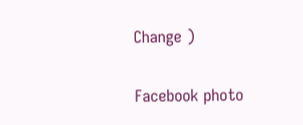Change )

Facebook photo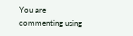You are commenting using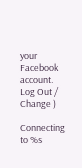your Facebook account. Log Out /  Change )

Connecting to %s